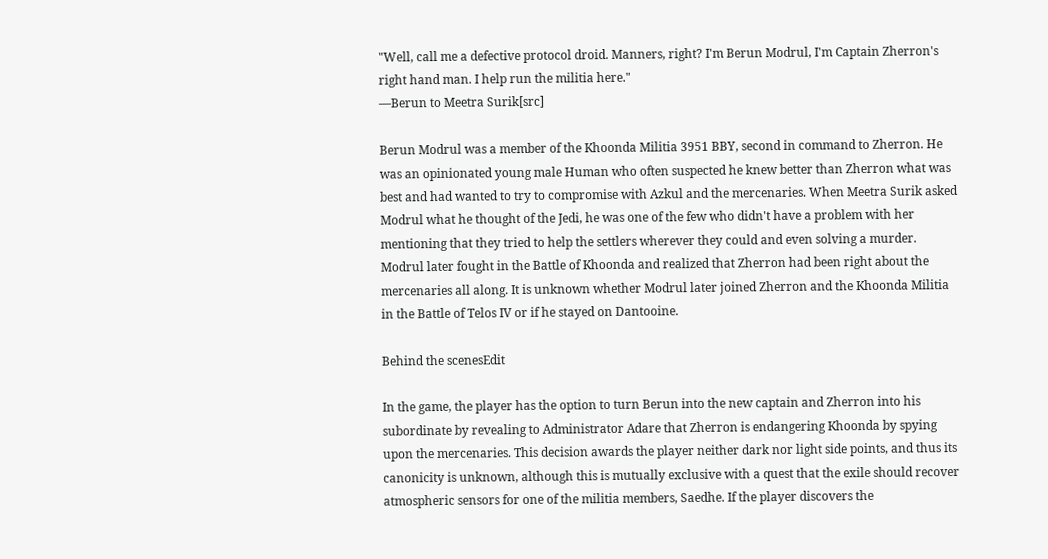"Well, call me a defective protocol droid. Manners, right? I'm Berun Modrul, I'm Captain Zherron's right hand man. I help run the militia here."
―Berun to Meetra Surik[src]

Berun Modrul was a member of the Khoonda Militia 3951 BBY, second in command to Zherron. He was an opinionated young male Human who often suspected he knew better than Zherron what was best and had wanted to try to compromise with Azkul and the mercenaries. When Meetra Surik asked Modrul what he thought of the Jedi, he was one of the few who didn't have a problem with her mentioning that they tried to help the settlers wherever they could and even solving a murder. Modrul later fought in the Battle of Khoonda and realized that Zherron had been right about the mercenaries all along. It is unknown whether Modrul later joined Zherron and the Khoonda Militia in the Battle of Telos IV or if he stayed on Dantooine.

Behind the scenesEdit

In the game, the player has the option to turn Berun into the new captain and Zherron into his subordinate by revealing to Administrator Adare that Zherron is endangering Khoonda by spying upon the mercenaries. This decision awards the player neither dark nor light side points, and thus its canonicity is unknown, although this is mutually exclusive with a quest that the exile should recover atmospheric sensors for one of the militia members, Saedhe. If the player discovers the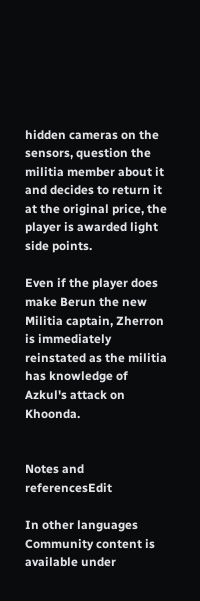hidden cameras on the sensors, question the militia member about it and decides to return it at the original price, the player is awarded light side points.

Even if the player does make Berun the new Militia captain, Zherron is immediately reinstated as the militia has knowledge of Azkul's attack on Khoonda.


Notes and referencesEdit

In other languages
Community content is available under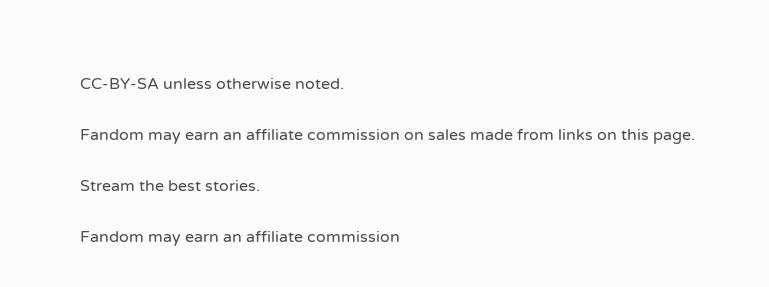CC-BY-SA unless otherwise noted.

Fandom may earn an affiliate commission on sales made from links on this page.

Stream the best stories.

Fandom may earn an affiliate commission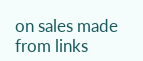on sales made from links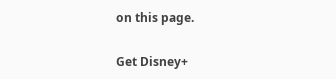on this page.

Get Disney+